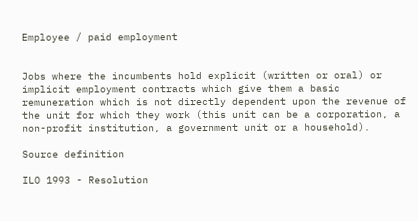Employee / paid employment


Jobs where the incumbents hold explicit (written or oral) or implicit employment contracts which give them a basic remuneration which is not directly dependent upon the revenue of the unit for which they work (this unit can be a corporation, a non-profit institution, a government unit or a household).

Source definition

ILO 1993 - Resolution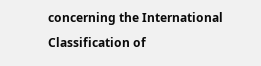concerning the International Classification of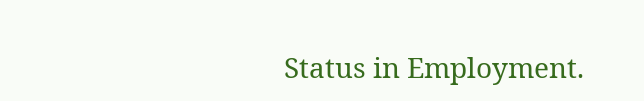Status in Employment.